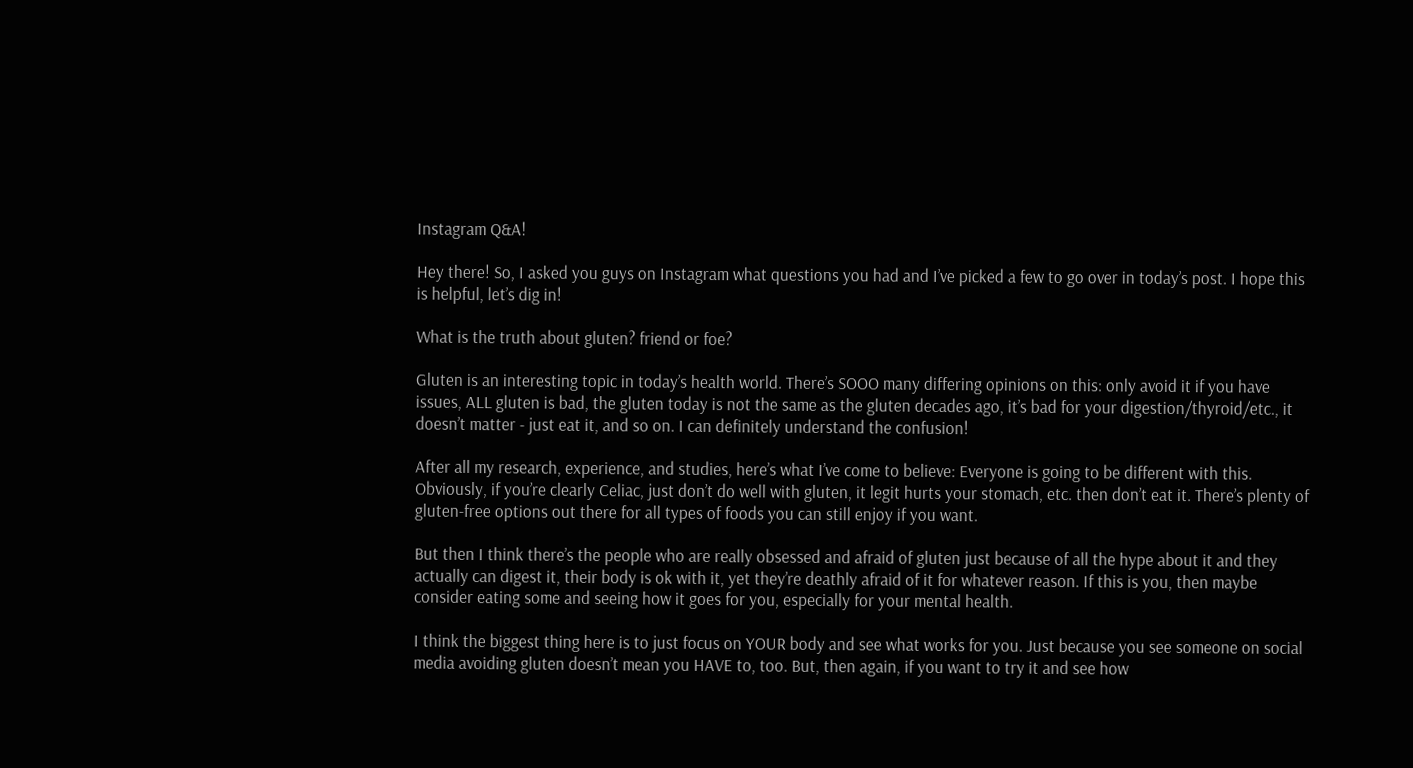Instagram Q&A!

Hey there! So, I asked you guys on Instagram what questions you had and I’ve picked a few to go over in today’s post. I hope this is helpful, let’s dig in!

What is the truth about gluten? friend or foe?

Gluten is an interesting topic in today’s health world. There’s SOOO many differing opinions on this: only avoid it if you have issues, ALL gluten is bad, the gluten today is not the same as the gluten decades ago, it’s bad for your digestion/thyroid/etc., it doesn’t matter - just eat it, and so on. I can definitely understand the confusion!

After all my research, experience, and studies, here’s what I’ve come to believe: Everyone is going to be different with this. Obviously, if you’re clearly Celiac, just don’t do well with gluten, it legit hurts your stomach, etc. then don’t eat it. There’s plenty of gluten-free options out there for all types of foods you can still enjoy if you want.

But then I think there’s the people who are really obsessed and afraid of gluten just because of all the hype about it and they actually can digest it, their body is ok with it, yet they’re deathly afraid of it for whatever reason. If this is you, then maybe consider eating some and seeing how it goes for you, especially for your mental health.

I think the biggest thing here is to just focus on YOUR body and see what works for you. Just because you see someone on social media avoiding gluten doesn’t mean you HAVE to, too. But, then again, if you want to try it and see how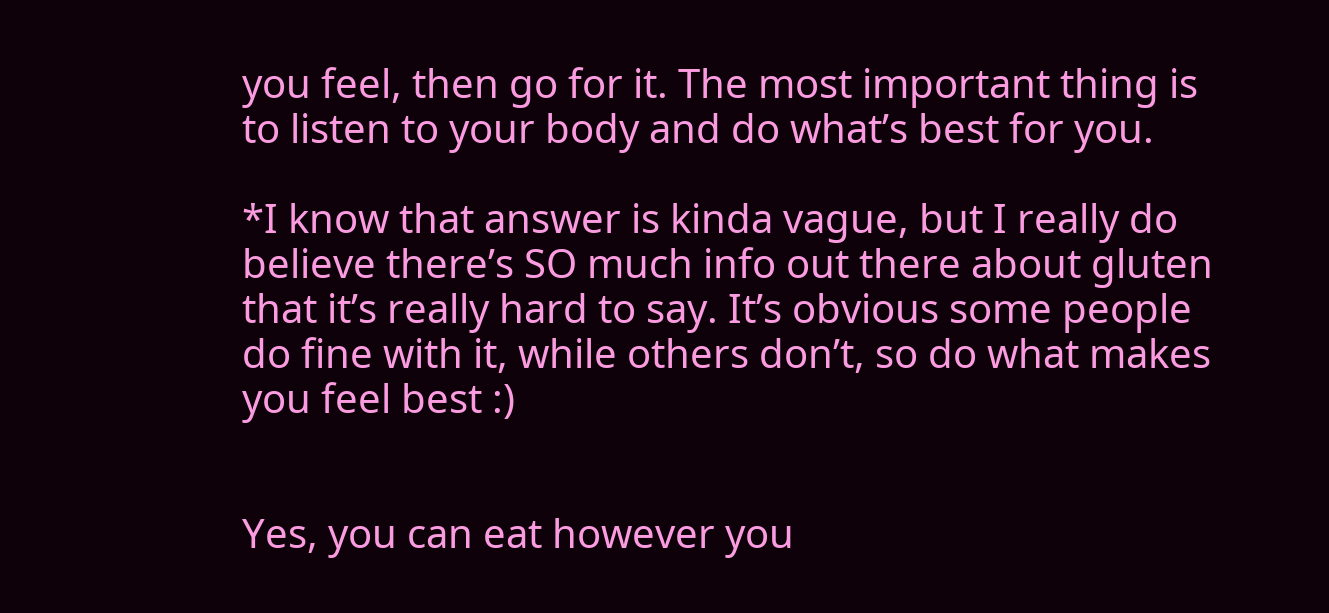you feel, then go for it. The most important thing is to listen to your body and do what’s best for you.

*I know that answer is kinda vague, but I really do believe there’s SO much info out there about gluten that it’s really hard to say. It’s obvious some people do fine with it, while others don’t, so do what makes you feel best :)


Yes, you can eat however you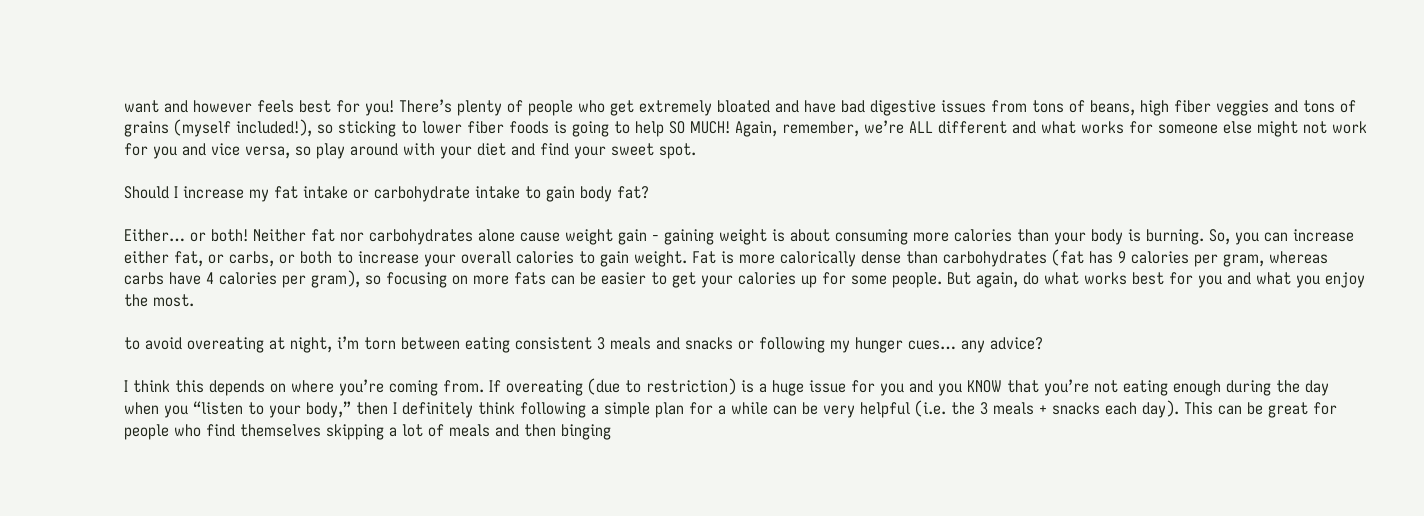want and however feels best for you! There’s plenty of people who get extremely bloated and have bad digestive issues from tons of beans, high fiber veggies and tons of grains (myself included!), so sticking to lower fiber foods is going to help SO MUCH! Again, remember, we’re ALL different and what works for someone else might not work for you and vice versa, so play around with your diet and find your sweet spot.

Should I increase my fat intake or carbohydrate intake to gain body fat?

Either… or both! Neither fat nor carbohydrates alone cause weight gain - gaining weight is about consuming more calories than your body is burning. So, you can increase either fat, or carbs, or both to increase your overall calories to gain weight. Fat is more calorically dense than carbohydrates (fat has 9 calories per gram, whereas carbs have 4 calories per gram), so focusing on more fats can be easier to get your calories up for some people. But again, do what works best for you and what you enjoy the most.

to avoid overeating at night, i’m torn between eating consistent 3 meals and snacks or following my hunger cues… any advice?

I think this depends on where you’re coming from. If overeating (due to restriction) is a huge issue for you and you KNOW that you’re not eating enough during the day when you “listen to your body,” then I definitely think following a simple plan for a while can be very helpful (i.e. the 3 meals + snacks each day). This can be great for people who find themselves skipping a lot of meals and then binging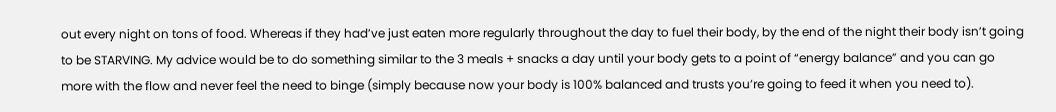out every night on tons of food. Whereas if they had’ve just eaten more regularly throughout the day to fuel their body, by the end of the night their body isn’t going to be STARVING. My advice would be to do something similar to the 3 meals + snacks a day until your body gets to a point of “energy balance” and you can go more with the flow and never feel the need to binge (simply because now your body is 100% balanced and trusts you’re going to feed it when you need to).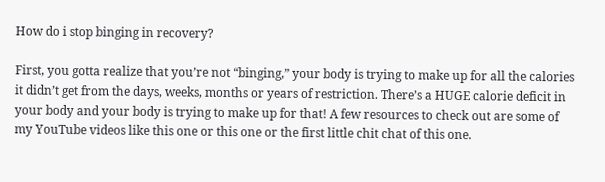How do i stop binging in recovery?

First, you gotta realize that you’re not “binging,” your body is trying to make up for all the calories it didn’t get from the days, weeks, months or years of restriction. There’s a HUGE calorie deficit in your body and your body is trying to make up for that! A few resources to check out are some of my YouTube videos like this one or this one or the first little chit chat of this one.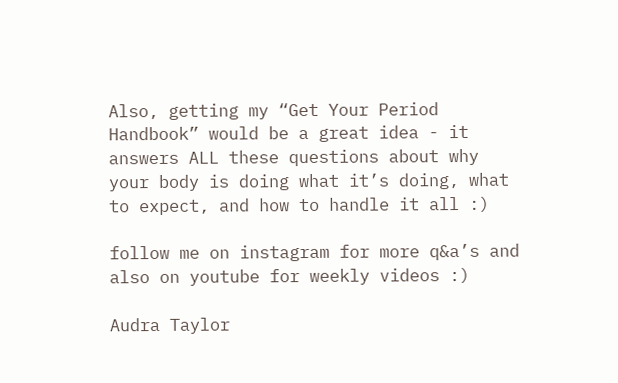Also, getting my “Get Your Period Handbook” would be a great idea - it answers ALL these questions about why your body is doing what it’s doing, what to expect, and how to handle it all :)

follow me on instagram for more q&a’s and also on youtube for weekly videos :)

Audra Taylor